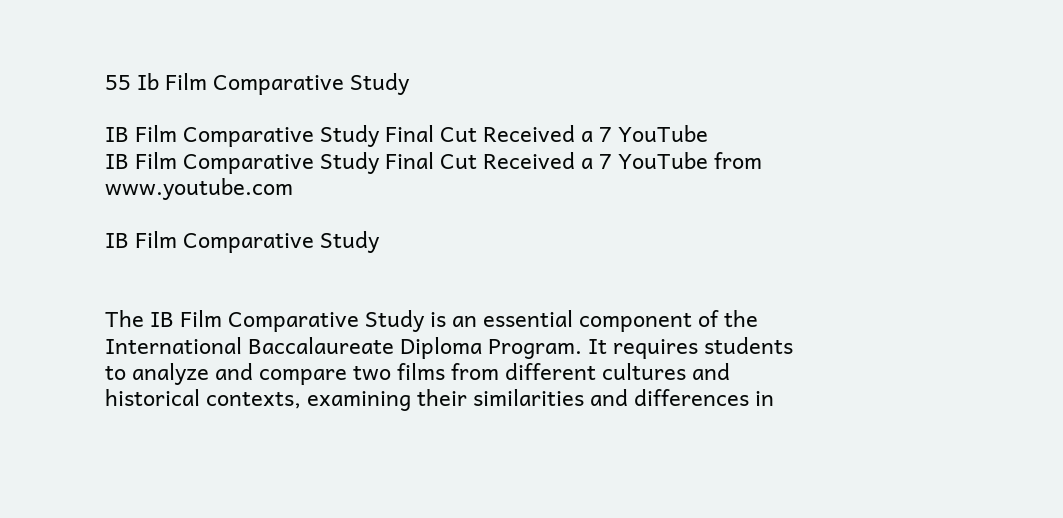55 Ib Film Comparative Study

IB Film Comparative Study Final Cut Received a 7 YouTube
IB Film Comparative Study Final Cut Received a 7 YouTube from www.youtube.com

IB Film Comparative Study


The IB Film Comparative Study is an essential component of the International Baccalaureate Diploma Program. It requires students to analyze and compare two films from different cultures and historical contexts, examining their similarities and differences in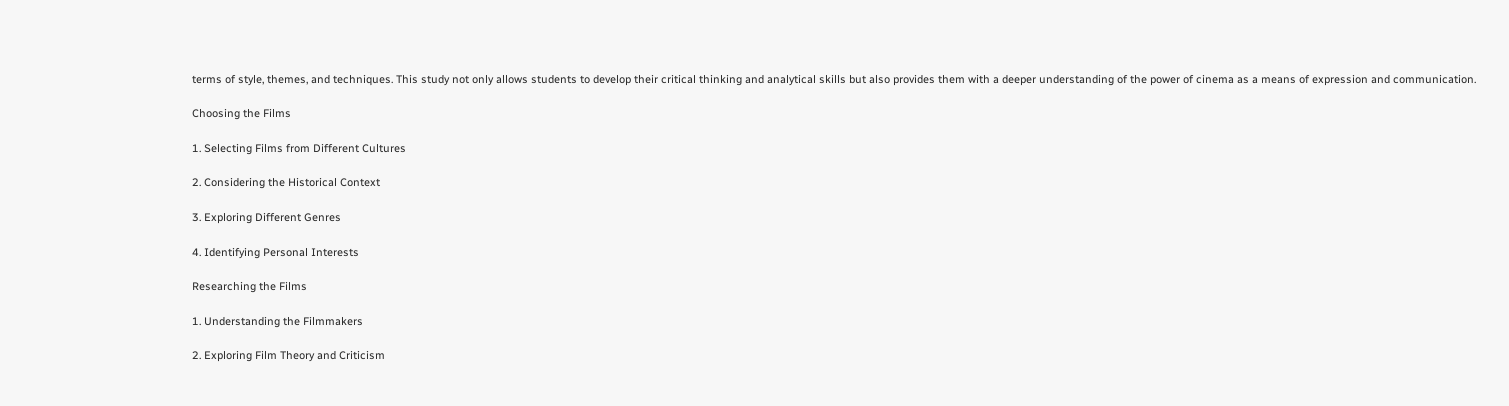terms of style, themes, and techniques. This study not only allows students to develop their critical thinking and analytical skills but also provides them with a deeper understanding of the power of cinema as a means of expression and communication.

Choosing the Films

1. Selecting Films from Different Cultures

2. Considering the Historical Context

3. Exploring Different Genres

4. Identifying Personal Interests

Researching the Films

1. Understanding the Filmmakers

2. Exploring Film Theory and Criticism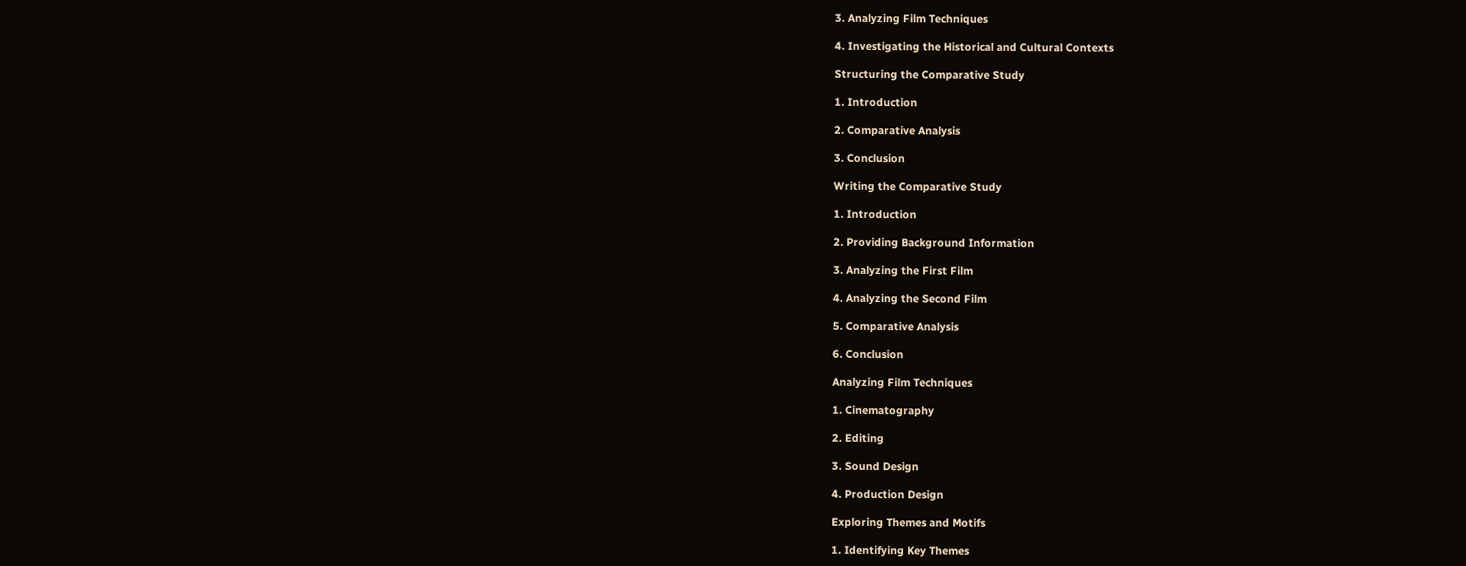3. Analyzing Film Techniques

4. Investigating the Historical and Cultural Contexts

Structuring the Comparative Study

1. Introduction

2. Comparative Analysis

3. Conclusion

Writing the Comparative Study

1. Introduction

2. Providing Background Information

3. Analyzing the First Film

4. Analyzing the Second Film

5. Comparative Analysis

6. Conclusion

Analyzing Film Techniques

1. Cinematography

2. Editing

3. Sound Design

4. Production Design

Exploring Themes and Motifs

1. Identifying Key Themes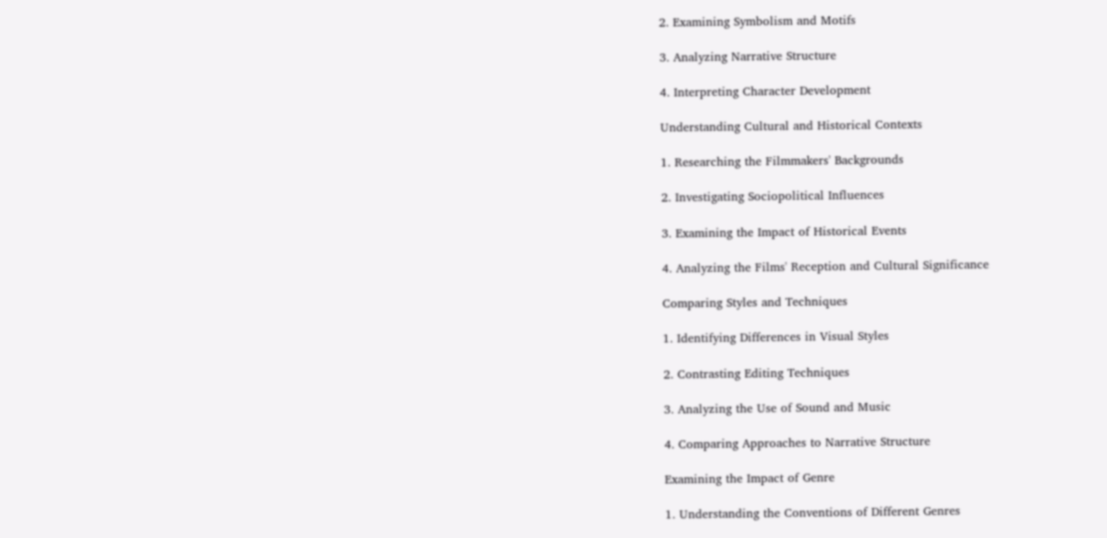2. Examining Symbolism and Motifs

3. Analyzing Narrative Structure

4. Interpreting Character Development

Understanding Cultural and Historical Contexts

1. Researching the Filmmakers' Backgrounds

2. Investigating Sociopolitical Influences

3. Examining the Impact of Historical Events

4. Analyzing the Films' Reception and Cultural Significance

Comparing Styles and Techniques

1. Identifying Differences in Visual Styles

2. Contrasting Editing Techniques

3. Analyzing the Use of Sound and Music

4. Comparing Approaches to Narrative Structure

Examining the Impact of Genre

1. Understanding the Conventions of Different Genres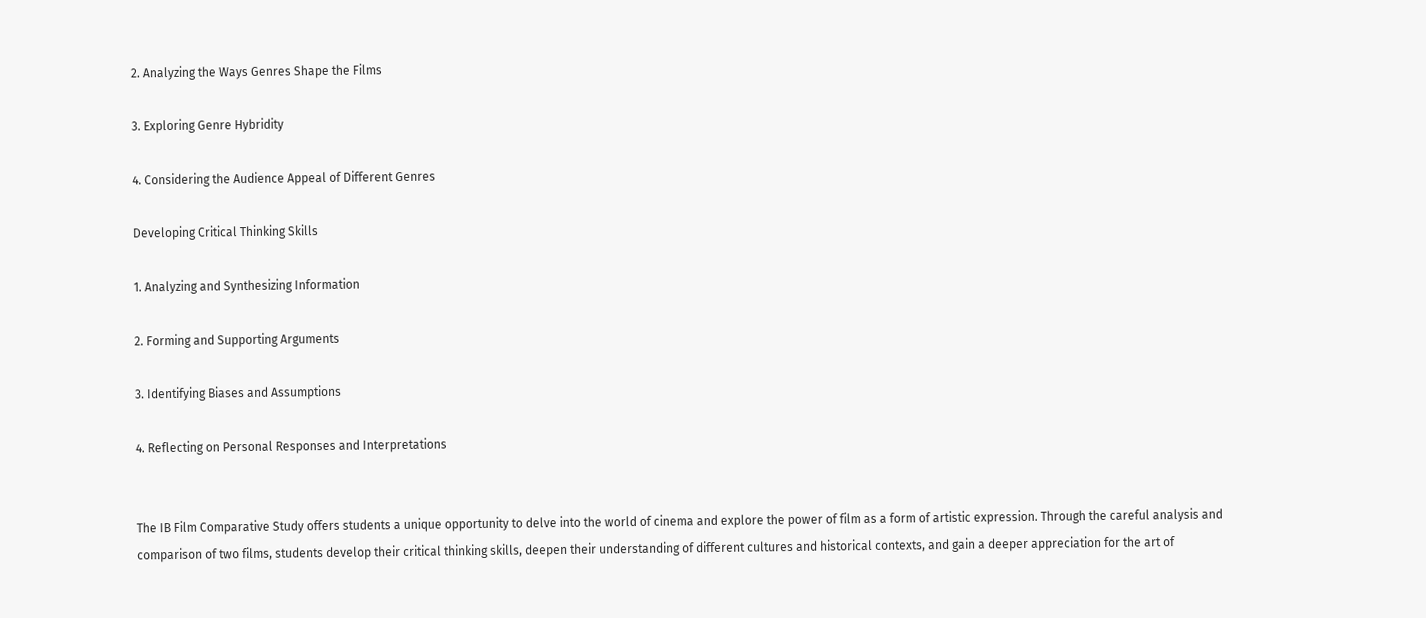2. Analyzing the Ways Genres Shape the Films

3. Exploring Genre Hybridity

4. Considering the Audience Appeal of Different Genres

Developing Critical Thinking Skills

1. Analyzing and Synthesizing Information

2. Forming and Supporting Arguments

3. Identifying Biases and Assumptions

4. Reflecting on Personal Responses and Interpretations


The IB Film Comparative Study offers students a unique opportunity to delve into the world of cinema and explore the power of film as a form of artistic expression. Through the careful analysis and comparison of two films, students develop their critical thinking skills, deepen their understanding of different cultures and historical contexts, and gain a deeper appreciation for the art of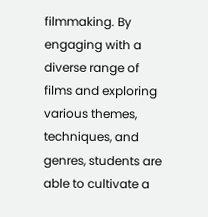filmmaking. By engaging with a diverse range of films and exploring various themes, techniques, and genres, students are able to cultivate a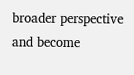broader perspective and become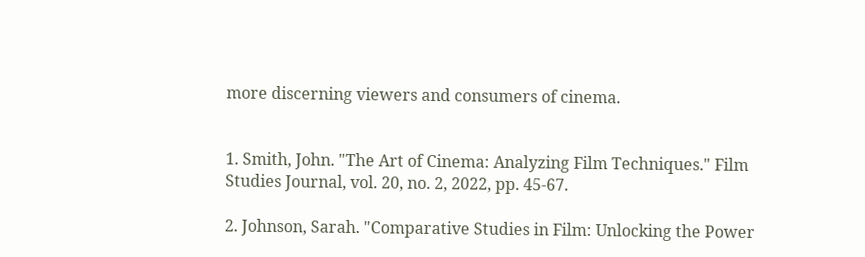more discerning viewers and consumers of cinema.


1. Smith, John. "The Art of Cinema: Analyzing Film Techniques." Film Studies Journal, vol. 20, no. 2, 2022, pp. 45-67.

2. Johnson, Sarah. "Comparative Studies in Film: Unlocking the Power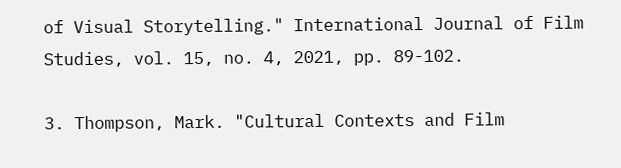of Visual Storytelling." International Journal of Film Studies, vol. 15, no. 4, 2021, pp. 89-102.

3. Thompson, Mark. "Cultural Contexts and Film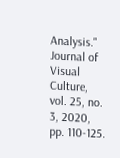Analysis." Journal of Visual Culture, vol. 25, no. 3, 2020, pp. 110-125.